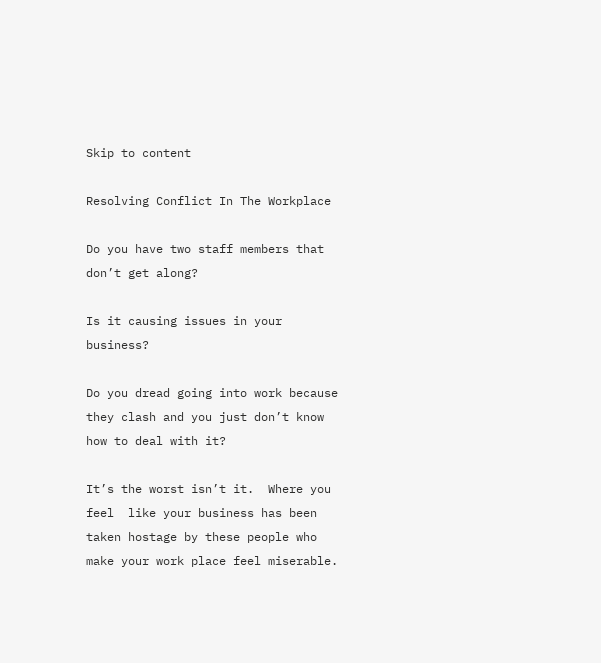Skip to content

Resolving Conflict In The Workplace

Do you have two staff members that don’t get along?

Is it causing issues in your business?

Do you dread going into work because they clash and you just don’t know how to deal with it?

It’s the worst isn’t it.  Where you feel  like your business has been taken hostage by these people who make your work place feel miserable.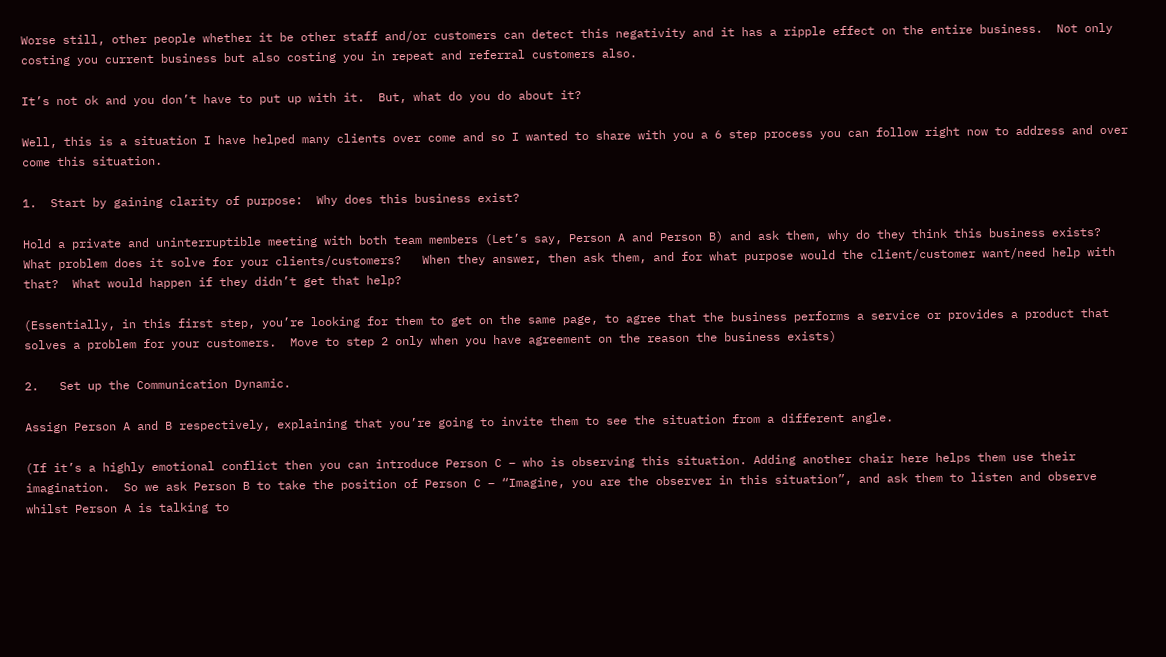Worse still, other people whether it be other staff and/or customers can detect this negativity and it has a ripple effect on the entire business.  Not only costing you current business but also costing you in repeat and referral customers also.

It’s not ok and you don’t have to put up with it.  But, what do you do about it?

Well, this is a situation I have helped many clients over come and so I wanted to share with you a 6 step process you can follow right now to address and over come this situation.

1.  Start by gaining clarity of purpose:  Why does this business exist?

Hold a private and uninterruptible meeting with both team members (Let’s say, Person A and Person B) and ask them, why do they think this business exists?  What problem does it solve for your clients/customers?   When they answer, then ask them, and for what purpose would the client/customer want/need help with that?  What would happen if they didn’t get that help?

(Essentially, in this first step, you’re looking for them to get on the same page, to agree that the business performs a service or provides a product that solves a problem for your customers.  Move to step 2 only when you have agreement on the reason the business exists)

2.   Set up the Communication Dynamic.

Assign Person A and B respectively, explaining that you’re going to invite them to see the situation from a different angle.

(If it’s a highly emotional conflict then you can introduce Person C – who is observing this situation. Adding another chair here helps them use their imagination.  So we ask Person B to take the position of Person C – “Imagine, you are the observer in this situation”, and ask them to listen and observe whilst Person A is talking to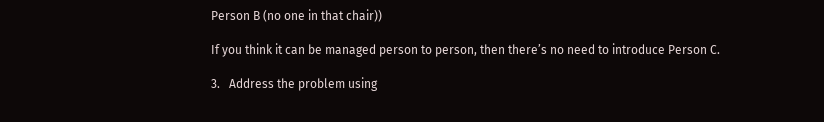Person B (no one in that chair))

If you think it can be managed person to person, then there’s no need to introduce Person C.

3.   Address the problem using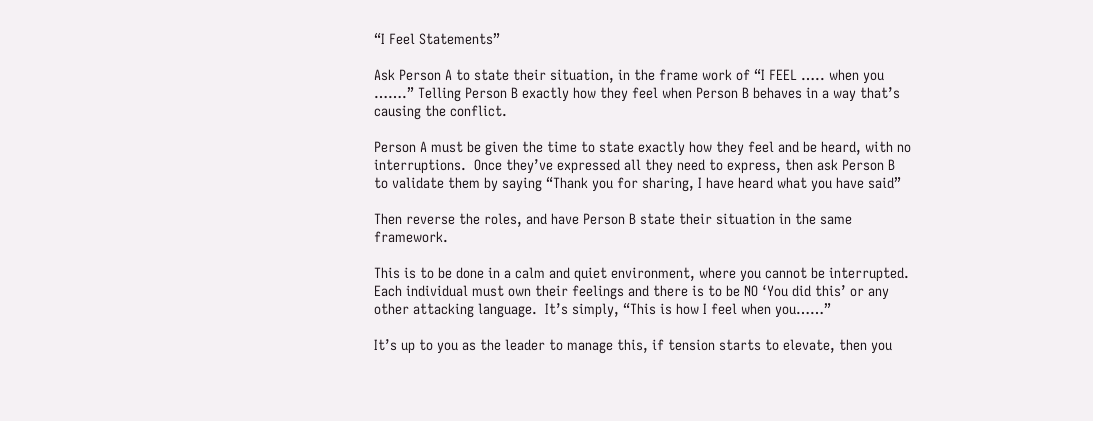“I Feel Statements”

Ask Person A to state their situation, in the frame work of “I FEEL ….. when you …….” Telling Person B exactly how they feel when Person B behaves in a way that’s causing the conflict.

Person A must be given the time to state exactly how they feel and be heard, with no interruptions.  Once they’ve expressed all they need to express, then ask Person B to validate them by saying “Thank you for sharing, I have heard what you have said”

Then reverse the roles, and have Person B state their situation in the same framework.

This is to be done in a calm and quiet environment, where you cannot be interrupted.  Each individual must own their feelings and there is to be NO ‘You did this’ or any other attacking language.  It’s simply, “This is how I feel when you……”

It’s up to you as the leader to manage this, if tension starts to elevate, then you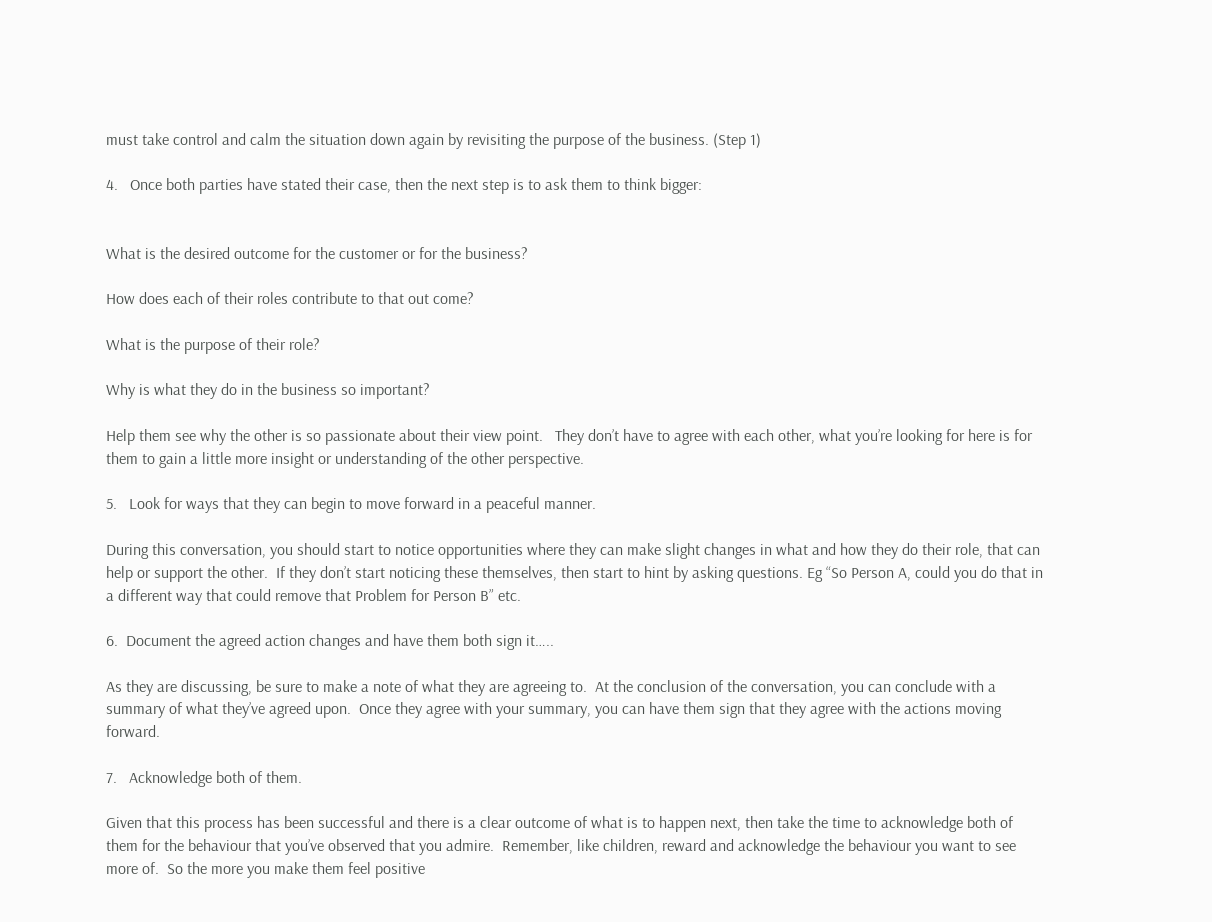must take control and calm the situation down again by revisiting the purpose of the business. (Step 1)

4.   Once both parties have stated their case, then the next step is to ask them to think bigger:


What is the desired outcome for the customer or for the business?

How does each of their roles contribute to that out come?

What is the purpose of their role?

Why is what they do in the business so important?

Help them see why the other is so passionate about their view point.   They don’t have to agree with each other, what you’re looking for here is for them to gain a little more insight or understanding of the other perspective.

5.   Look for ways that they can begin to move forward in a peaceful manner.

During this conversation, you should start to notice opportunities where they can make slight changes in what and how they do their role, that can help or support the other.  If they don’t start noticing these themselves, then start to hint by asking questions. Eg “So Person A, could you do that in a different way that could remove that Problem for Person B” etc.

6.  Document the agreed action changes and have them both sign it…..

As they are discussing, be sure to make a note of what they are agreeing to.  At the conclusion of the conversation, you can conclude with a summary of what they’ve agreed upon.  Once they agree with your summary, you can have them sign that they agree with the actions moving forward.

7.   Acknowledge both of them.

Given that this process has been successful and there is a clear outcome of what is to happen next, then take the time to acknowledge both of them for the behaviour that you’ve observed that you admire.  Remember, like children, reward and acknowledge the behaviour you want to see more of.  So the more you make them feel positive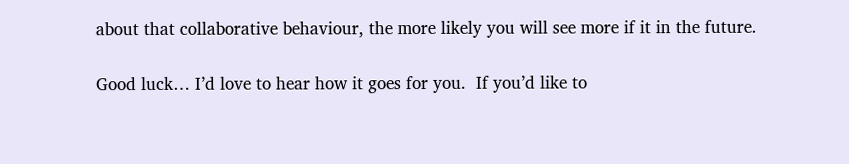about that collaborative behaviour, the more likely you will see more if it in the future.

Good luck… I’d love to hear how it goes for you.  If you’d like to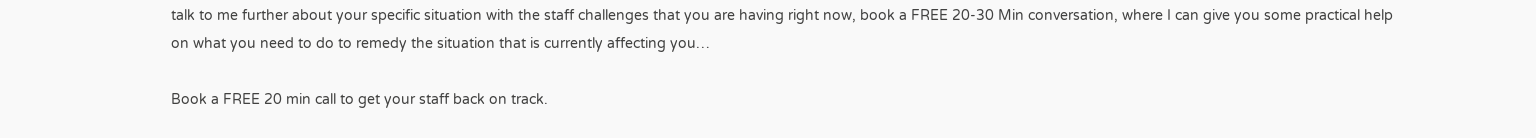talk to me further about your specific situation with the staff challenges that you are having right now, book a FREE 20-30 Min conversation, where I can give you some practical help on what you need to do to remedy the situation that is currently affecting you…

Book a FREE 20 min call to get your staff back on track.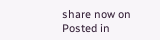share now on
Posted in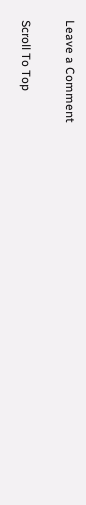Leave a Comment

Scroll To Top